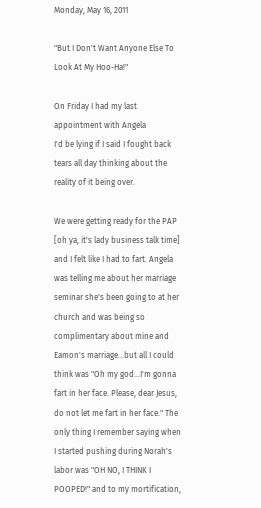Monday, May 16, 2011

"But I Don't Want Anyone Else To Look At My Hoo-Ha!"

On Friday I had my last appointment with Angela
I'd be lying if I said I fought back tears all day thinking about the reality of it being over.

We were getting ready for the PAP [oh ya, it's lady business talk time] and I felt like I had to fart. Angela was telling me about her marriage seminar she's been going to at her church and was being so complimentary about mine and Eamon's marriage...but all I could think was "Oh my god...I'm gonna fart in her face. Please, dear Jesus, do not let me fart in her face." The only thing I remember saying when I started pushing during Norah's labor was "OH NO, I THINK I POOPED!" and to my mortification,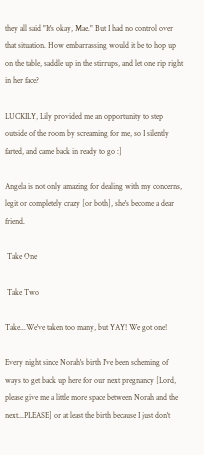they all said "It's okay, Mae." But I had no control over that situation. How embarrassing would it be to hop up on the table, saddle up in the stirrups, and let one rip right in her face?

LUCKILY, Lily provided me an opportunity to step outside of the room by screaming for me, so I silently farted, and came back in ready to go :]

Angela is not only amazing for dealing with my concerns, legit or completely crazy [or both], she's become a dear friend.

 Take One

 Take Two

Take...We've taken too many, but YAY! We got one!

Every night since Norah's birth I've been scheming of ways to get back up here for our next pregnancy [Lord, please give me a little more space between Norah and the next...PLEASE] or at least the birth because I just don't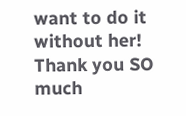want to do it without her! Thank you SO much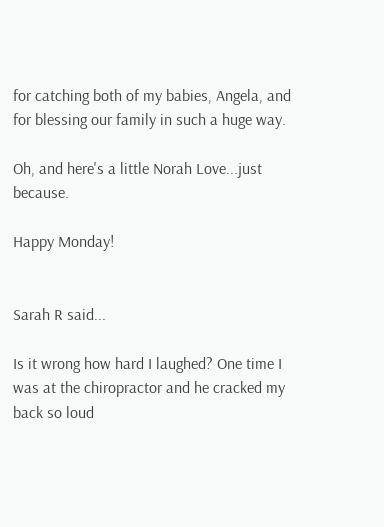for catching both of my babies, Angela, and for blessing our family in such a huge way.

Oh, and here's a little Norah Love...just because.

Happy Monday!


Sarah R said...

Is it wrong how hard I laughed? One time I was at the chiropractor and he cracked my back so loud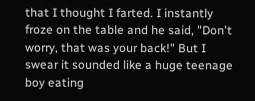that I thought I farted. I instantly froze on the table and he said, "Don't worry, that was your back!" But I swear it sounded like a huge teenage boy eating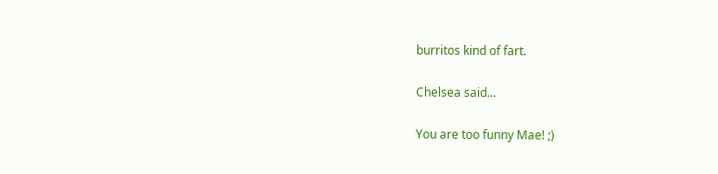burritos kind of fart.

Chelsea said...

You are too funny Mae! ;)